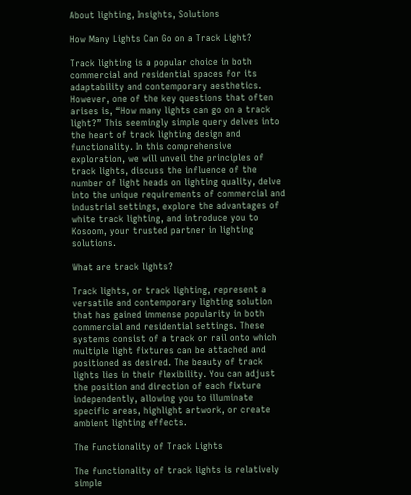About lighting, Insights, Solutions

How Many Lights Can Go on a Track Light?

Track lighting is a popular choice in both commercial and residential spaces for its adaptability and contemporary aesthetics. However, one of the key questions that often arises is, “How many lights can go on a track light?” This seemingly simple query delves into the heart of track lighting design and functionality. In this comprehensive exploration, we will unveil the principles of track lights, discuss the influence of the number of light heads on lighting quality, delve into the unique requirements of commercial and industrial settings, explore the advantages of white track lighting, and introduce you to Kosoom, your trusted partner in lighting solutions.

What are track lights?

Track lights, or track lighting, represent a versatile and contemporary lighting solution that has gained immense popularity in both commercial and residential settings. These systems consist of a track or rail onto which multiple light fixtures can be attached and positioned as desired. The beauty of track lights lies in their flexibility. You can adjust the position and direction of each fixture independently, allowing you to illuminate specific areas, highlight artwork, or create ambient lighting effects.

The Functionality of Track Lights

The functionality of track lights is relatively simple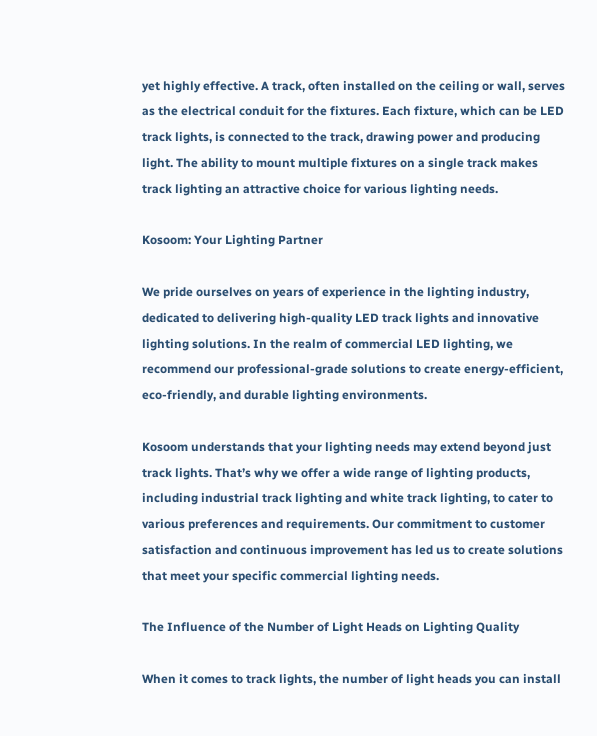yet highly effective. A track, often installed on the ceiling or wall, serves as the electrical conduit for the fixtures. Each fixture, which can be LED track lights, is connected to the track, drawing power and producing light. The ability to mount multiple fixtures on a single track makes track lighting an attractive choice for various lighting needs.

Kosoom: Your Lighting Partner

We pride ourselves on years of experience in the lighting industry, dedicated to delivering high-quality LED track lights and innovative lighting solutions. In the realm of commercial LED lighting, we recommend our professional-grade solutions to create energy-efficient, eco-friendly, and durable lighting environments.

Kosoom understands that your lighting needs may extend beyond just track lights. That’s why we offer a wide range of lighting products, including industrial track lighting and white track lighting, to cater to various preferences and requirements. Our commitment to customer satisfaction and continuous improvement has led us to create solutions that meet your specific commercial lighting needs.

The Influence of the Number of Light Heads on Lighting Quality

When it comes to track lights, the number of light heads you can install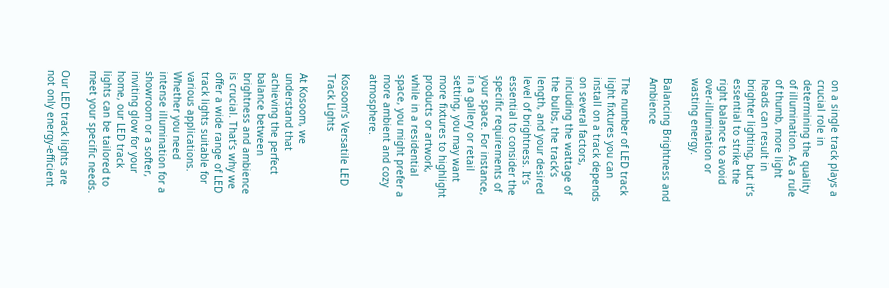on a single track plays a crucial role in determining the quality of illumination. As a rule of thumb, more light heads can result in brighter lighting, but it’s essential to strike the right balance to avoid over-illumination or wasting energy.

Balancing Brightness and Ambience

The number of LED track light fixtures you can install on a track depends on several factors, including the wattage of the bulbs, the track’s length, and your desired level of brightness. It’s essential to consider the specific requirements of your space. For instance, in a gallery or retail setting, you may want more fixtures to highlight products or artwork, while in a residential space, you might prefer a more ambient and cozy atmosphere.

Kosoom’s Versatile LED Track Lights

At Kosoom, we understand that achieving the perfect balance between brightness and ambience is crucial. That’s why we offer a wide range of LED track lights suitable for various applications. Whether you need intense illumination for a showroom or a softer, inviting glow for your home, our LED track lights can be tailored to meet your specific needs.

Our LED track lights are not only energy-efficient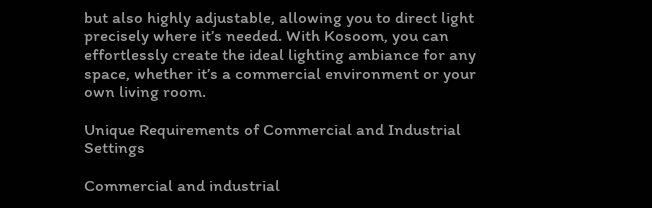but also highly adjustable, allowing you to direct light precisely where it’s needed. With Kosoom, you can effortlessly create the ideal lighting ambiance for any space, whether it’s a commercial environment or your own living room.

Unique Requirements of Commercial and Industrial Settings

Commercial and industrial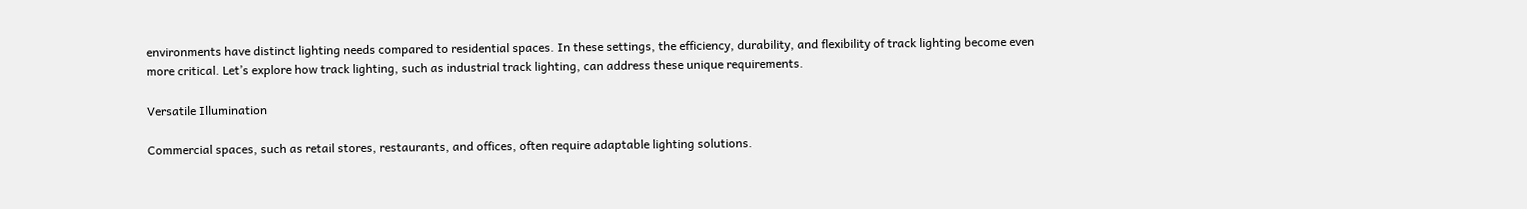environments have distinct lighting needs compared to residential spaces. In these settings, the efficiency, durability, and flexibility of track lighting become even more critical. Let’s explore how track lighting, such as industrial track lighting, can address these unique requirements.

Versatile Illumination

Commercial spaces, such as retail stores, restaurants, and offices, often require adaptable lighting solutions.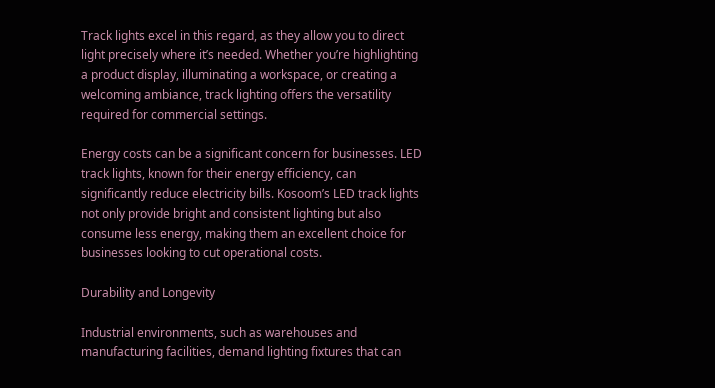Track lights excel in this regard, as they allow you to direct light precisely where it’s needed. Whether you’re highlighting a product display, illuminating a workspace, or creating a welcoming ambiance, track lighting offers the versatility required for commercial settings.

Energy costs can be a significant concern for businesses. LED track lights, known for their energy efficiency, can significantly reduce electricity bills. Kosoom’s LED track lights not only provide bright and consistent lighting but also consume less energy, making them an excellent choice for businesses looking to cut operational costs.

Durability and Longevity

Industrial environments, such as warehouses and manufacturing facilities, demand lighting fixtures that can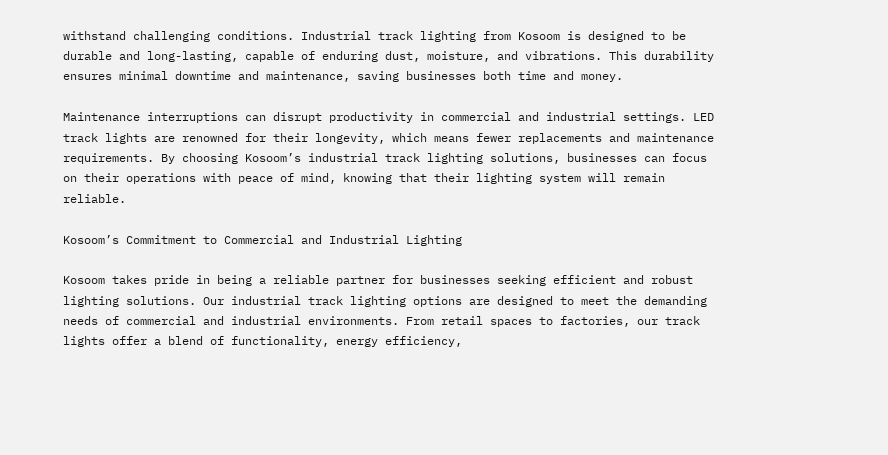withstand challenging conditions. Industrial track lighting from Kosoom is designed to be durable and long-lasting, capable of enduring dust, moisture, and vibrations. This durability ensures minimal downtime and maintenance, saving businesses both time and money.

Maintenance interruptions can disrupt productivity in commercial and industrial settings. LED track lights are renowned for their longevity, which means fewer replacements and maintenance requirements. By choosing Kosoom’s industrial track lighting solutions, businesses can focus on their operations with peace of mind, knowing that their lighting system will remain reliable.

Kosoom’s Commitment to Commercial and Industrial Lighting

Kosoom takes pride in being a reliable partner for businesses seeking efficient and robust lighting solutions. Our industrial track lighting options are designed to meet the demanding needs of commercial and industrial environments. From retail spaces to factories, our track lights offer a blend of functionality, energy efficiency,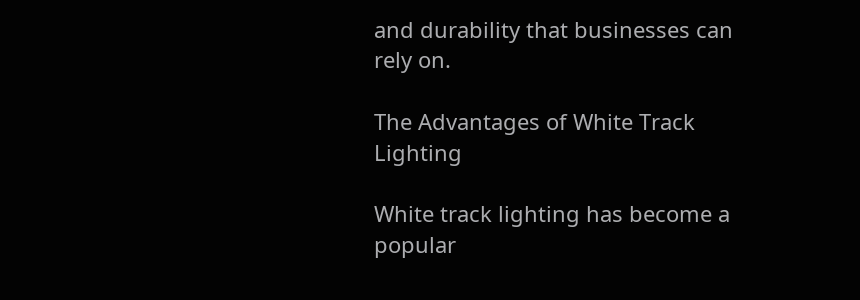and durability that businesses can rely on.

The Advantages of White Track Lighting

White track lighting has become a popular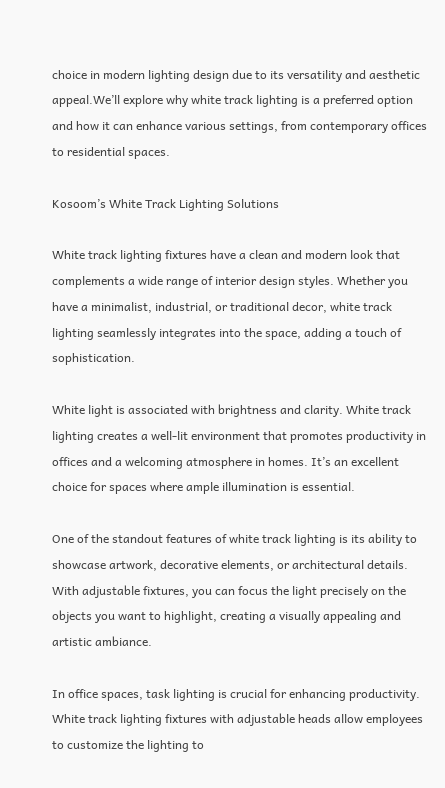choice in modern lighting design due to its versatility and aesthetic appeal.We’ll explore why white track lighting is a preferred option and how it can enhance various settings, from contemporary offices to residential spaces.

Kosoom’s White Track Lighting Solutions

White track lighting fixtures have a clean and modern look that complements a wide range of interior design styles. Whether you have a minimalist, industrial, or traditional decor, white track lighting seamlessly integrates into the space, adding a touch of sophistication.

White light is associated with brightness and clarity. White track lighting creates a well-lit environment that promotes productivity in offices and a welcoming atmosphere in homes. It’s an excellent choice for spaces where ample illumination is essential.

One of the standout features of white track lighting is its ability to showcase artwork, decorative elements, or architectural details. With adjustable fixtures, you can focus the light precisely on the objects you want to highlight, creating a visually appealing and artistic ambiance.

In office spaces, task lighting is crucial for enhancing productivity. White track lighting fixtures with adjustable heads allow employees to customize the lighting to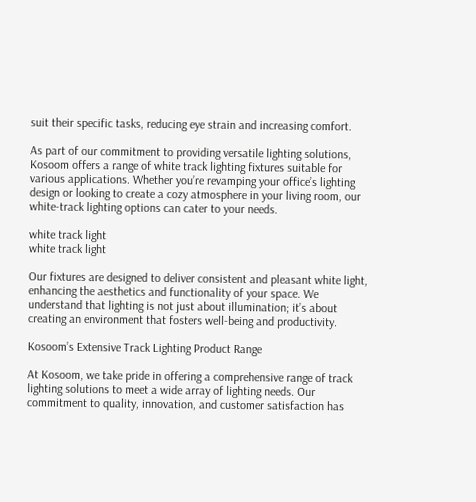suit their specific tasks, reducing eye strain and increasing comfort.

As part of our commitment to providing versatile lighting solutions, Kosoom offers a range of white track lighting fixtures suitable for various applications. Whether you’re revamping your office’s lighting design or looking to create a cozy atmosphere in your living room, our white-track lighting options can cater to your needs.

white track light
white track light

Our fixtures are designed to deliver consistent and pleasant white light, enhancing the aesthetics and functionality of your space. We understand that lighting is not just about illumination; it’s about creating an environment that fosters well-being and productivity.

Kosoom’s Extensive Track Lighting Product Range

At Kosoom, we take pride in offering a comprehensive range of track lighting solutions to meet a wide array of lighting needs. Our commitment to quality, innovation, and customer satisfaction has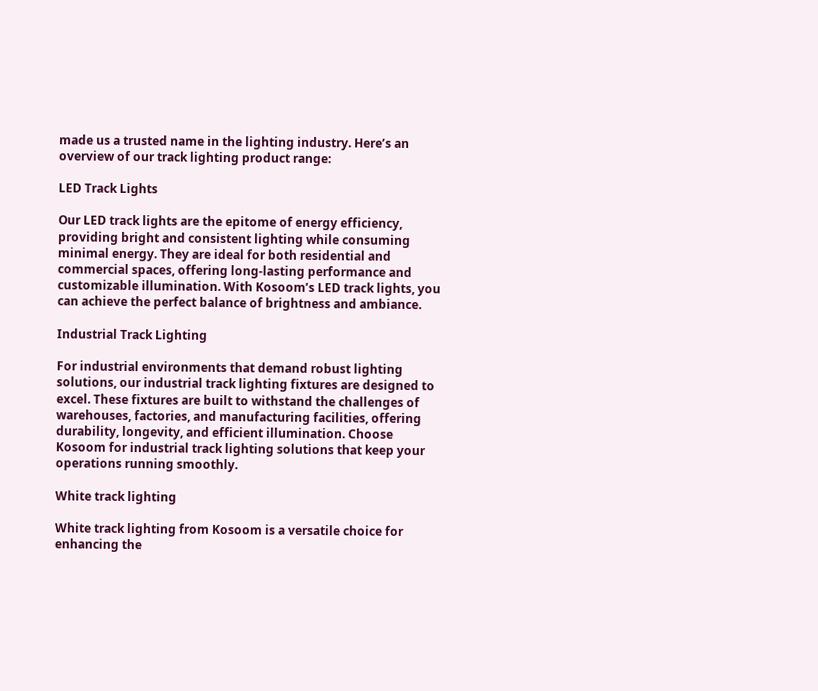made us a trusted name in the lighting industry. Here’s an overview of our track lighting product range:

LED Track Lights

Our LED track lights are the epitome of energy efficiency, providing bright and consistent lighting while consuming minimal energy. They are ideal for both residential and commercial spaces, offering long-lasting performance and customizable illumination. With Kosoom’s LED track lights, you can achieve the perfect balance of brightness and ambiance.

Industrial Track Lighting

For industrial environments that demand robust lighting solutions, our industrial track lighting fixtures are designed to excel. These fixtures are built to withstand the challenges of warehouses, factories, and manufacturing facilities, offering durability, longevity, and efficient illumination. Choose Kosoom for industrial track lighting solutions that keep your operations running smoothly.

White track lighting

White track lighting from Kosoom is a versatile choice for enhancing the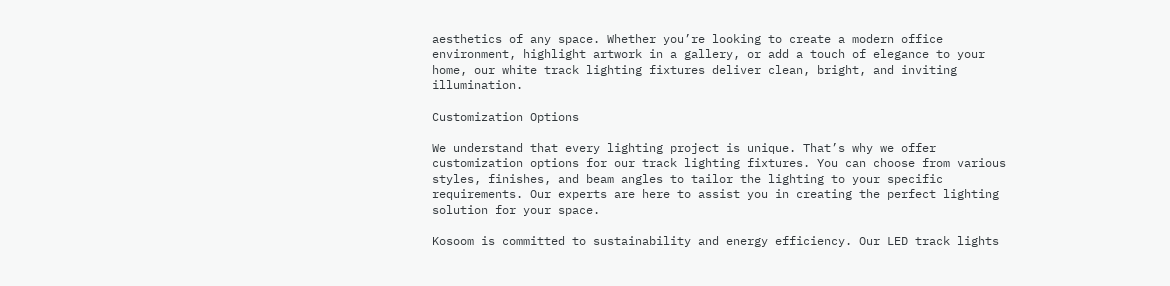aesthetics of any space. Whether you’re looking to create a modern office environment, highlight artwork in a gallery, or add a touch of elegance to your home, our white track lighting fixtures deliver clean, bright, and inviting illumination.

Customization Options

We understand that every lighting project is unique. That’s why we offer customization options for our track lighting fixtures. You can choose from various styles, finishes, and beam angles to tailor the lighting to your specific requirements. Our experts are here to assist you in creating the perfect lighting solution for your space.

Kosoom is committed to sustainability and energy efficiency. Our LED track lights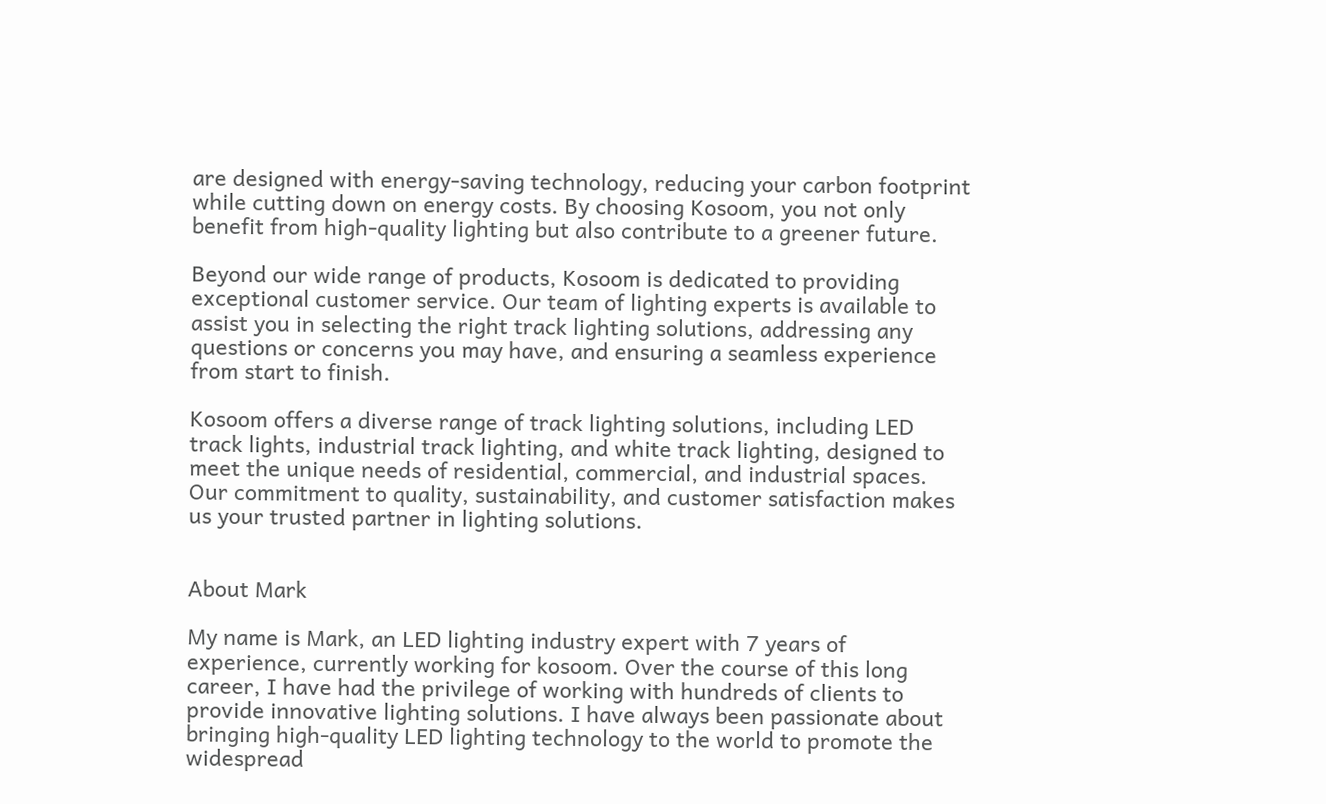are designed with energy-saving technology, reducing your carbon footprint while cutting down on energy costs. By choosing Kosoom, you not only benefit from high-quality lighting but also contribute to a greener future.

Beyond our wide range of products, Kosoom is dedicated to providing exceptional customer service. Our team of lighting experts is available to assist you in selecting the right track lighting solutions, addressing any questions or concerns you may have, and ensuring a seamless experience from start to finish.

Kosoom offers a diverse range of track lighting solutions, including LED track lights, industrial track lighting, and white track lighting, designed to meet the unique needs of residential, commercial, and industrial spaces. Our commitment to quality, sustainability, and customer satisfaction makes us your trusted partner in lighting solutions.


About Mark

My name is Mark, an LED lighting industry expert with 7 years of experience, currently working for kosoom. Over the course of this long career, I have had the privilege of working with hundreds of clients to provide innovative lighting solutions. I have always been passionate about bringing high-quality LED lighting technology to the world to promote the widespread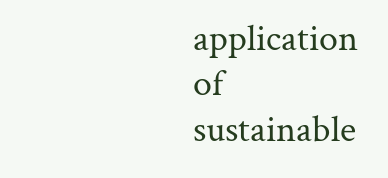application of sustainable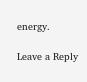energy.

Leave a Reply